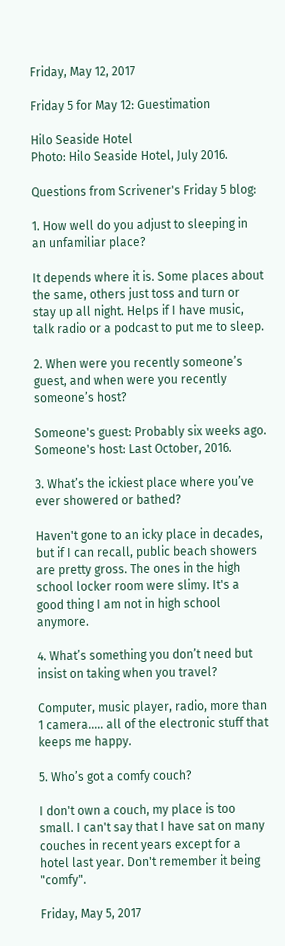Friday, May 12, 2017

Friday 5 for May 12: Guestimation

Hilo Seaside Hotel
Photo: Hilo Seaside Hotel, July 2016.

Questions from Scrivener's Friday 5 blog:

1. How well do you adjust to sleeping in an unfamiliar place?

It depends where it is. Some places about the same, others just toss and turn or stay up all night. Helps if I have music, talk radio or a podcast to put me to sleep.

2. When were you recently someone’s guest, and when were you recently someone’s host?

Someone's guest: Probably six weeks ago.
Someone's host: Last October, 2016.

3. What’s the ickiest place where you’ve ever showered or bathed?

Haven't gone to an icky place in decades, but if I can recall, public beach showers are pretty gross. The ones in the high school locker room were slimy. It's a good thing I am not in high school anymore.

4. What’s something you don’t need but insist on taking when you travel?

Computer, music player, radio, more than 1 camera..... all of the electronic stuff that keeps me happy.

5. Who’s got a comfy couch?

I don't own a couch, my place is too small. I can't say that I have sat on many couches in recent years except for a hotel last year. Don't remember it being "comfy".

Friday, May 5, 2017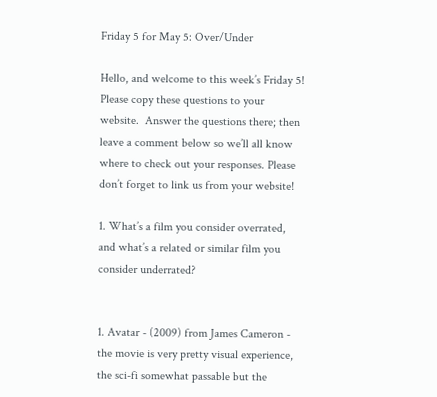Friday 5 for May 5: Over/Under

Hello, and welcome to this week’s Friday 5!  Please copy these questions to your website.  Answer the questions there; then leave a comment below so we’ll all know where to check out your responses. Please don’t forget to link us from your website!

1. What’s a film you consider overrated, and what’s a related or similar film you consider underrated?


1. Avatar - (2009) from James Cameron - the movie is very pretty visual experience, the sci-fi somewhat passable but the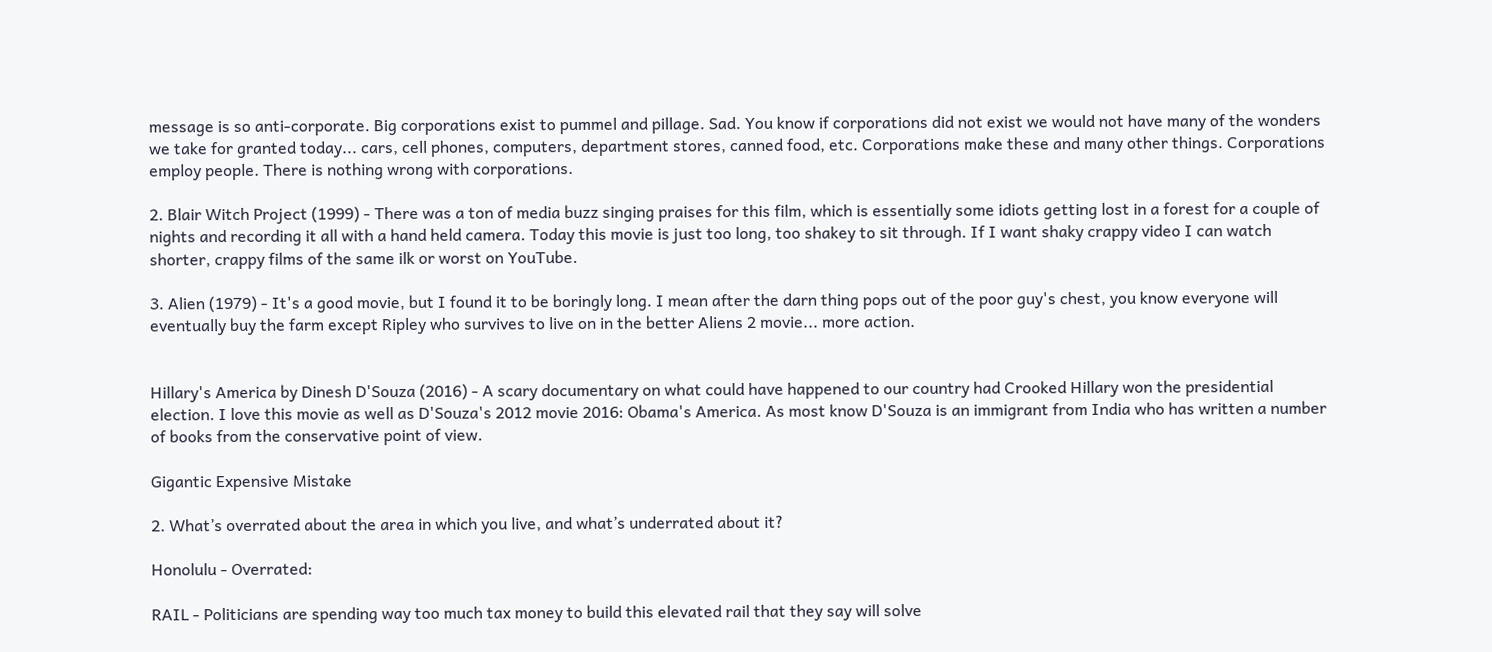message is so anti-corporate. Big corporations exist to pummel and pillage. Sad. You know if corporations did not exist we would not have many of the wonders we take for granted today... cars, cell phones, computers, department stores, canned food, etc. Corporations make these and many other things. Corporations employ people. There is nothing wrong with corporations.

2. Blair Witch Project (1999) - There was a ton of media buzz singing praises for this film, which is essentially some idiots getting lost in a forest for a couple of nights and recording it all with a hand held camera. Today this movie is just too long, too shakey to sit through. If I want shaky crappy video I can watch shorter, crappy films of the same ilk or worst on YouTube.

3. Alien (1979) - It's a good movie, but I found it to be boringly long. I mean after the darn thing pops out of the poor guy's chest, you know everyone will eventually buy the farm except Ripley who survives to live on in the better Aliens 2 movie... more action.


Hillary's America by Dinesh D'Souza (2016) - A scary documentary on what could have happened to our country had Crooked Hillary won the presidential election. I love this movie as well as D'Souza's 2012 movie 2016: Obama's America. As most know D'Souza is an immigrant from India who has written a number of books from the conservative point of view.

Gigantic Expensive Mistake

2. What’s overrated about the area in which you live, and what’s underrated about it?

Honolulu - Overrated:

RAIL - Politicians are spending way too much tax money to build this elevated rail that they say will solve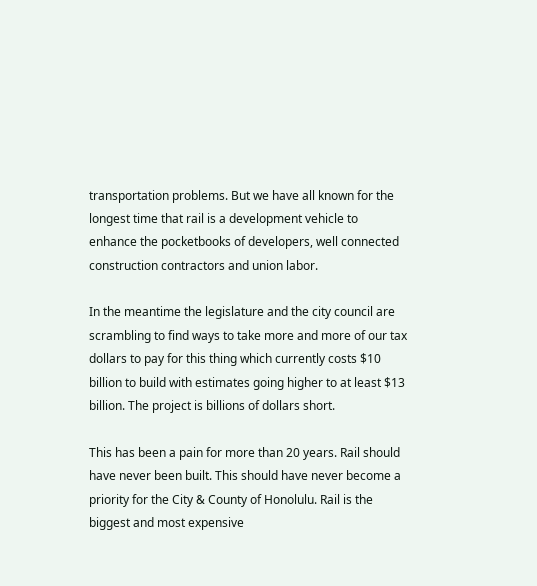transportation problems. But we have all known for the longest time that rail is a development vehicle to enhance the pocketbooks of developers, well connected construction contractors and union labor.

In the meantime the legislature and the city council are scrambling to find ways to take more and more of our tax dollars to pay for this thing which currently costs $10 billion to build with estimates going higher to at least $13 billion. The project is billions of dollars short.

This has been a pain for more than 20 years. Rail should have never been built. This should have never become a priority for the City & County of Honolulu. Rail is the biggest and most expensive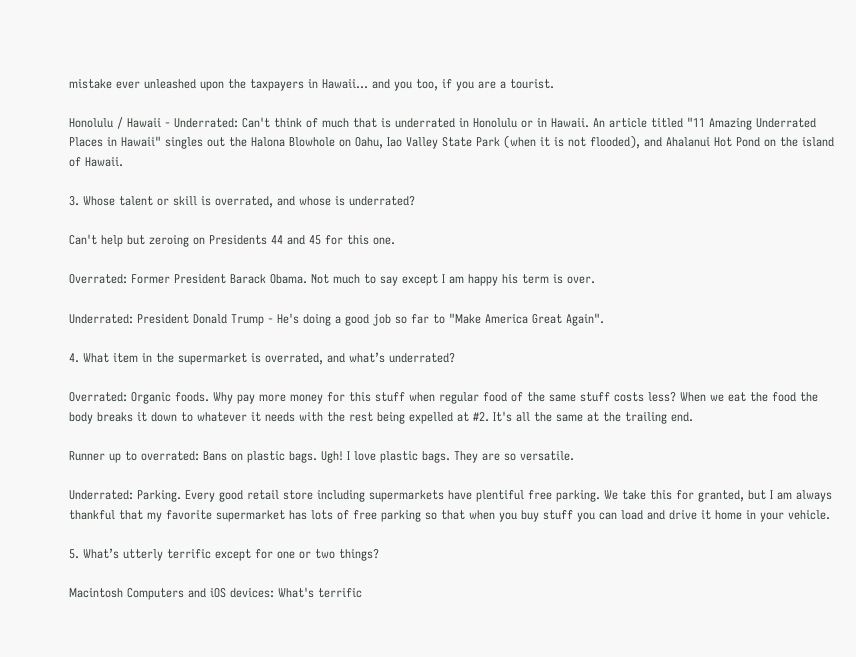mistake ever unleashed upon the taxpayers in Hawaii... and you too, if you are a tourist.

Honolulu / Hawaii - Underrated: Can't think of much that is underrated in Honolulu or in Hawaii. An article titled "11 Amazing Underrated Places in Hawaii" singles out the Halona Blowhole on Oahu, Iao Valley State Park (when it is not flooded), and Ahalanui Hot Pond on the island of Hawaii.

3. Whose talent or skill is overrated, and whose is underrated?

Can't help but zeroing on Presidents 44 and 45 for this one.

Overrated: Former President Barack Obama. Not much to say except I am happy his term is over.

Underrated: President Donald Trump - He's doing a good job so far to "Make America Great Again".

4. What item in the supermarket is overrated, and what’s underrated?

Overrated: Organic foods. Why pay more money for this stuff when regular food of the same stuff costs less? When we eat the food the body breaks it down to whatever it needs with the rest being expelled at #2. It's all the same at the trailing end.

Runner up to overrated: Bans on plastic bags. Ugh! I love plastic bags. They are so versatile.

Underrated: Parking. Every good retail store including supermarkets have plentiful free parking. We take this for granted, but I am always thankful that my favorite supermarket has lots of free parking so that when you buy stuff you can load and drive it home in your vehicle.

5. What’s utterly terrific except for one or two things?

Macintosh Computers and iOS devices: What's terrific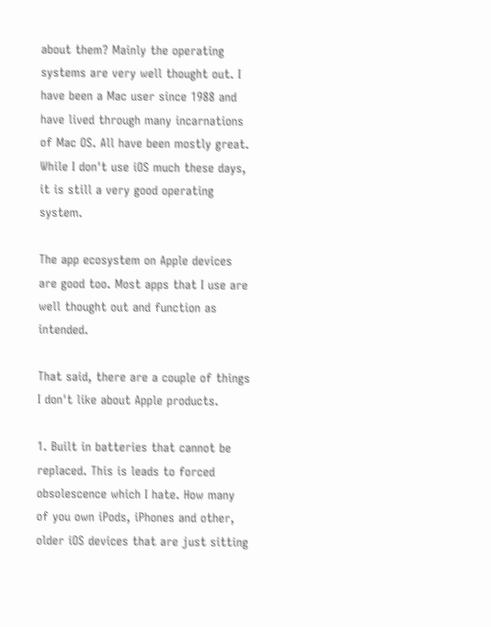about them? Mainly the operating systems are very well thought out. I have been a Mac user since 1988 and have lived through many incarnations of Mac OS. All have been mostly great. While I don't use iOS much these days, it is still a very good operating system.

The app ecosystem on Apple devices are good too. Most apps that I use are well thought out and function as intended.

That said, there are a couple of things I don't like about Apple products.

1. Built in batteries that cannot be replaced. This is leads to forced obsolescence which I hate. How many of you own iPods, iPhones and other, older iOS devices that are just sitting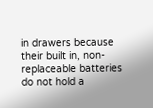in drawers because their built in, non-replaceable batteries do not hold a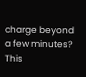charge beyond a few minutes? This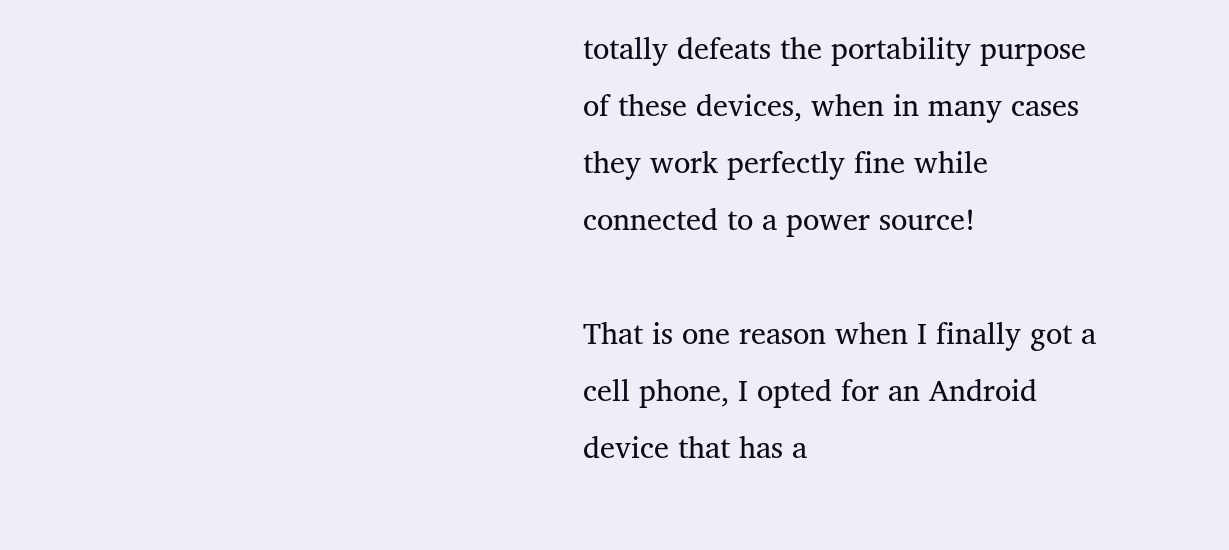totally defeats the portability purpose of these devices, when in many cases they work perfectly fine while connected to a power source!

That is one reason when I finally got a cell phone, I opted for an Android device that has a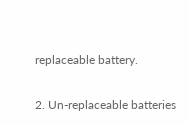replaceable battery.

2. Un-replaceable batteries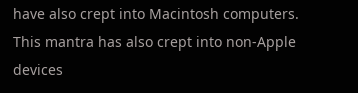have also crept into Macintosh computers. This mantra has also crept into non-Apple devices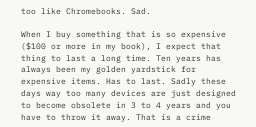too like Chromebooks. Sad.

When I buy something that is so expensive ($100 or more in my book), I expect that thing to last a long time. Ten years has always been my golden yardstick for expensive items. Has to last. Sadly these days way too many devices are just designed to become obsolete in 3 to 4 years and you have to throw it away. That is a crime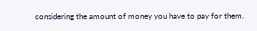considering the amount of money you have to pay for them.